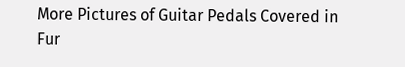More Pictures of Guitar Pedals Covered in Fur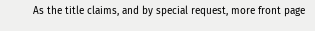As the title claims, and by special request, more front page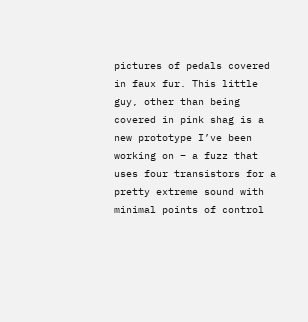pictures of pedals covered in faux fur. This little guy, other than being covered in pink shag is a new prototype I’ve been working on – a fuzz that uses four transistors for a pretty extreme sound with minimal points of control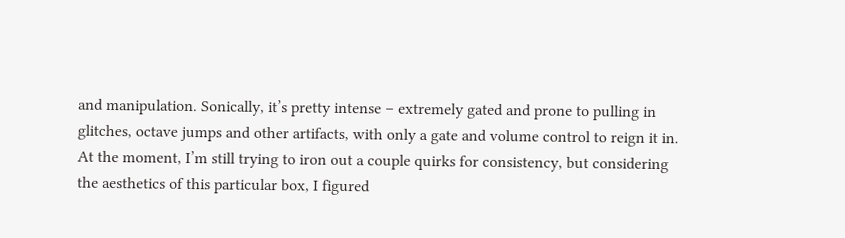and manipulation. Sonically, it’s pretty intense – extremely gated and prone to pulling in glitches, octave jumps and other artifacts, with only a gate and volume control to reign it in. At the moment, I’m still trying to iron out a couple quirks for consistency, but considering the aesthetics of this particular box, I figured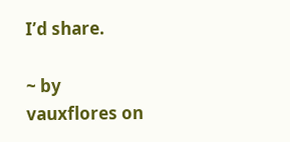I’d share.

~ by vauxflores on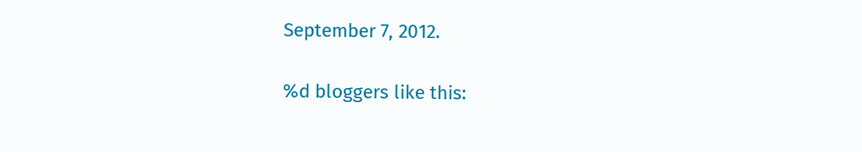September 7, 2012.

%d bloggers like this: